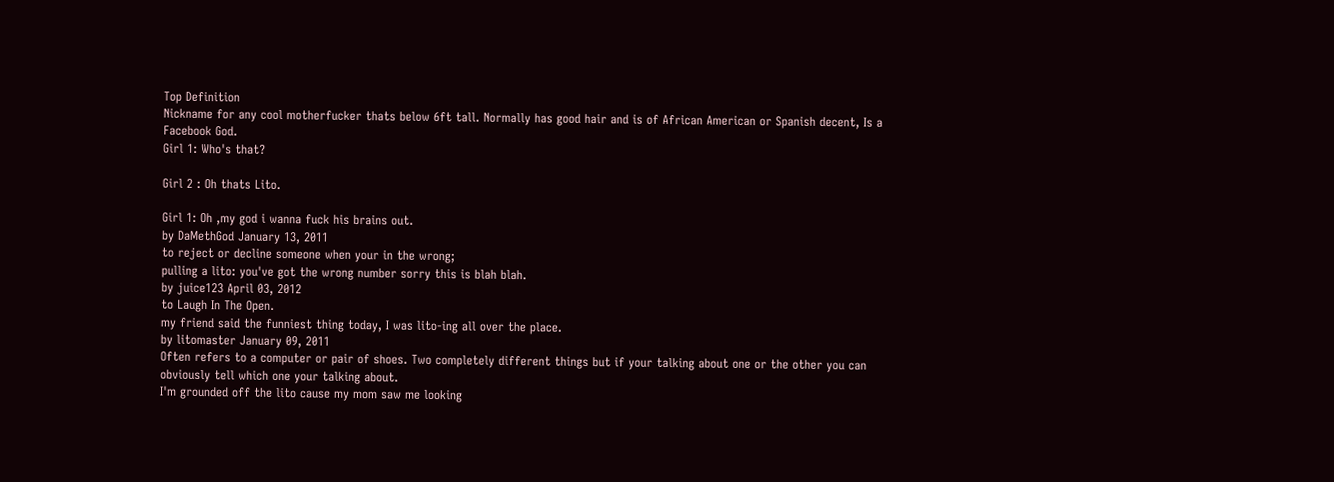Top Definition
Nickname for any cool motherfucker thats below 6ft tall. Normally has good hair and is of African American or Spanish decent, Is a Facebook God.
Girl 1: Who's that?

Girl 2 : Oh thats Lito.

Girl 1: Oh ,my god i wanna fuck his brains out.
by DaMethGod January 13, 2011
to reject or decline someone when your in the wrong;
pulling a lito: you've got the wrong number sorry this is blah blah.
by juice123 April 03, 2012
to Laugh In The Open.
my friend said the funniest thing today, I was lito-ing all over the place.
by litomaster January 09, 2011
Often refers to a computer or pair of shoes. Two completely different things but if your talking about one or the other you can obviously tell which one your talking about.
I'm grounded off the lito cause my mom saw me looking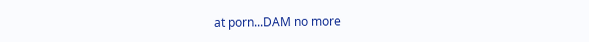at porn...DAM no more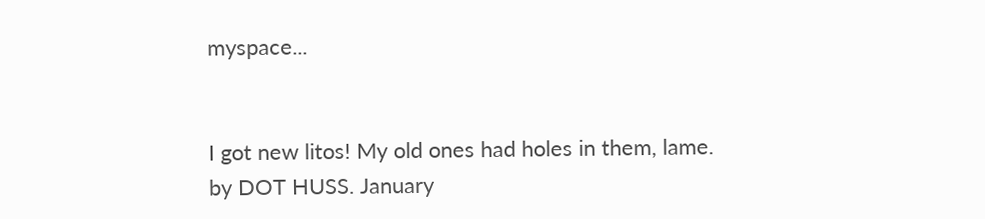myspace...


I got new litos! My old ones had holes in them, lame.
by DOT HUSS. January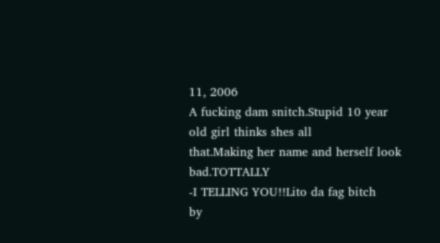11, 2006
A fucking dam snitch.Stupid 10 year old girl thinks shes all
that.Making her name and herself look bad.TOTTALLY
-I TELLING YOU!!Lito da fag bitch
by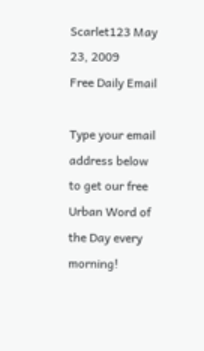Scarlet123 May 23, 2009
Free Daily Email

Type your email address below to get our free Urban Word of the Day every morning!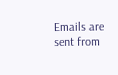Emails are sent from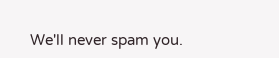We'll never spam you.